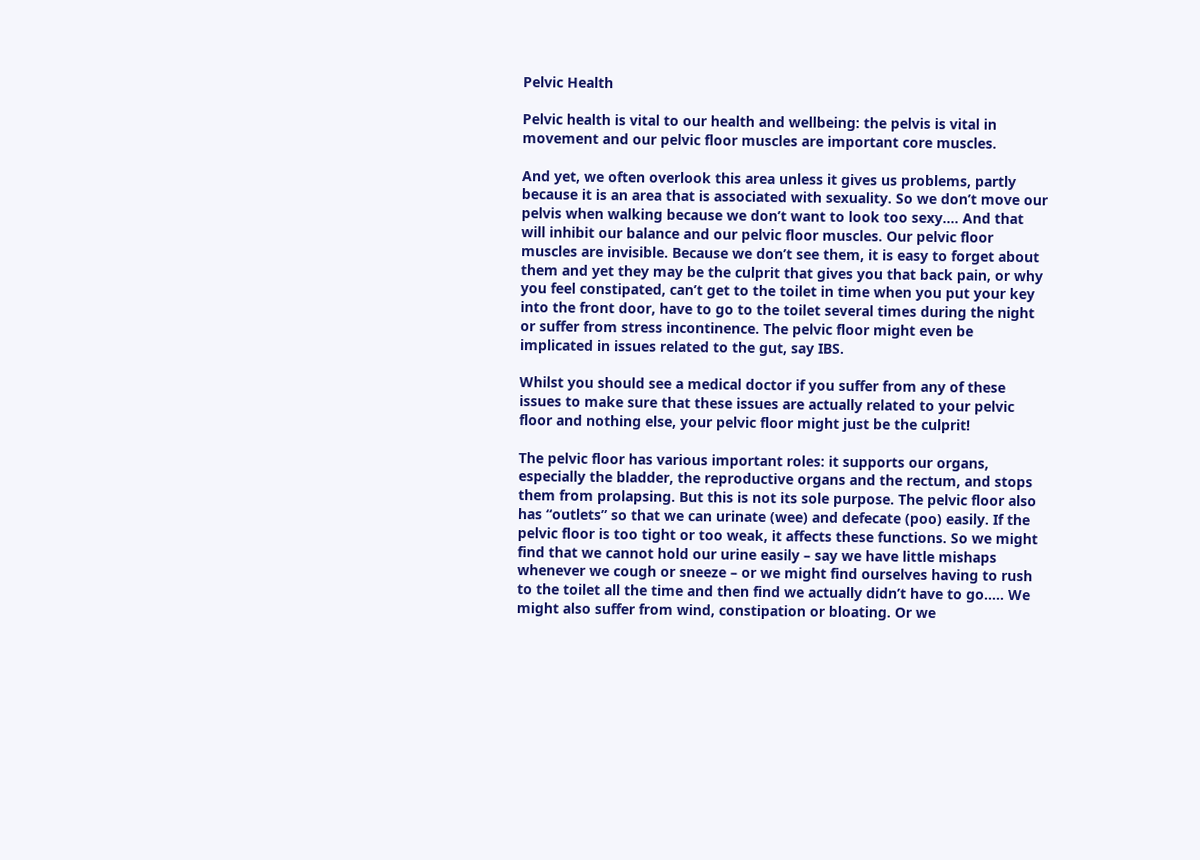Pelvic Health

Pelvic health is vital to our health and wellbeing: the pelvis is vital in movement and our pelvic floor muscles are important core muscles.

And yet, we often overlook this area unless it gives us problems, partly because it is an area that is associated with sexuality. So we don’t move our pelvis when walking because we don’t want to look too sexy…. And that will inhibit our balance and our pelvic floor muscles. Our pelvic floor muscles are invisible. Because we don’t see them, it is easy to forget about them and yet they may be the culprit that gives you that back pain, or why you feel constipated, can’t get to the toilet in time when you put your key into the front door, have to go to the toilet several times during the night or suffer from stress incontinence. The pelvic floor might even be implicated in issues related to the gut, say IBS.

Whilst you should see a medical doctor if you suffer from any of these issues to make sure that these issues are actually related to your pelvic floor and nothing else, your pelvic floor might just be the culprit!

The pelvic floor has various important roles: it supports our organs, especially the bladder, the reproductive organs and the rectum, and stops them from prolapsing. But this is not its sole purpose. The pelvic floor also has “outlets” so that we can urinate (wee) and defecate (poo) easily. If the pelvic floor is too tight or too weak, it affects these functions. So we might find that we cannot hold our urine easily – say we have little mishaps whenever we cough or sneeze – or we might find ourselves having to rush to the toilet all the time and then find we actually didn’t have to go….. We might also suffer from wind, constipation or bloating. Or we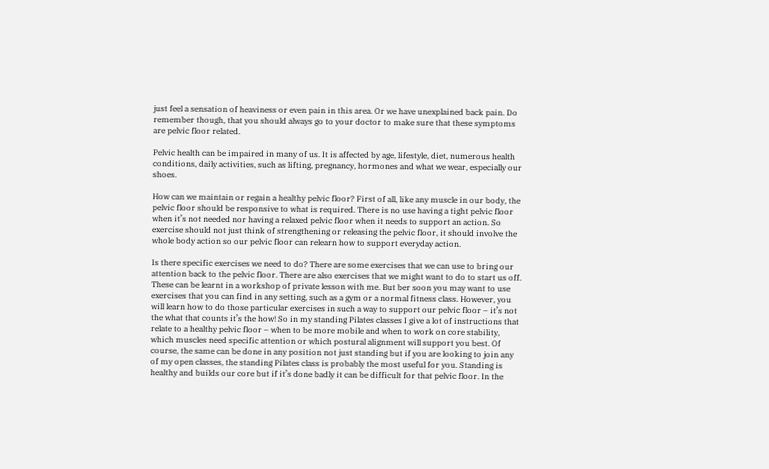just feel a sensation of heaviness or even pain in this area. Or we have unexplained back pain. Do remember though, that you should always go to your doctor to make sure that these symptoms are pelvic floor related.

Pelvic health can be impaired in many of us. It is affected by age, lifestyle, diet, numerous health conditions, daily activities, such as lifting, pregnancy, hormones and what we wear, especially our shoes.

How can we maintain or regain a healthy pelvic floor? First of all, like any muscle in our body, the pelvic floor should be responsive to what is required. There is no use having a tight pelvic floor when it’s not needed nor having a relaxed pelvic floor when it needs to support an action. So exercise should not just think of strengthening or releasing the pelvic floor, it should involve the whole body action so our pelvic floor can relearn how to support everyday action.

Is there specific exercises we need to do? There are some exercises that we can use to bring our attention back to the pelvic floor. There are also exercises that we might want to do to start us off. These can be learnt in a workshop of private lesson with me. But ber soon you may want to use exercises that you can find in any setting, such as a gym or a normal fitness class. However, you will learn how to do those particular exercises in such a way to support our pelvic floor – it’s not the what that counts it’s the how! So in my standing Pilates classes I give a lot of instructions that relate to a healthy pelvic floor – when to be more mobile and when to work on core stability, which muscles need specific attention or which postural alignment will support you best. Of course, the same can be done in any position not just standing but if you are looking to join any of my open classes, the standing Pilates class is probably the most useful for you. Standing is healthy and builds our core but if it’s done badly it can be difficult for that pelvic floor. In the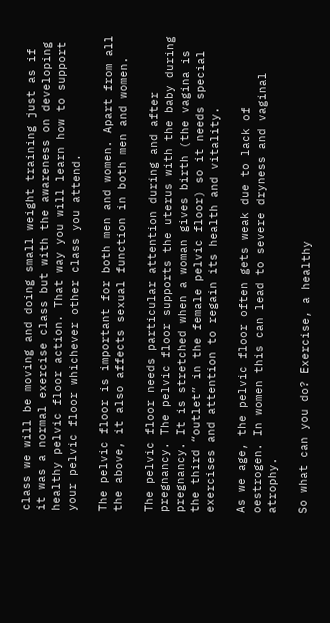class we will be moving and doing small weight training just as if it was a normal exercise class but with the awareness on developing healthy pelvic floor action. That way you will learn how to support your pelvic floor whichever other class you attend.

The pelvic floor is important for both men and women. Apart from all the above, it also affects sexual function in both men and women.

The pelvic floor needs particular attention during and after pregnancy. The pelvic floor supports the uterus with the baby during pregnancy. It is stretched when a woman gives birth (the vagina is the third “outlet” in the female pelvic floor) so it needs special exercises and attention to regain its health and vitality.

As we age, the pelvic floor often gets weak due to lack of oestrogen. In women this can lead to severe dryness and vaginal atrophy.

So what can you do? Exercise, a healthy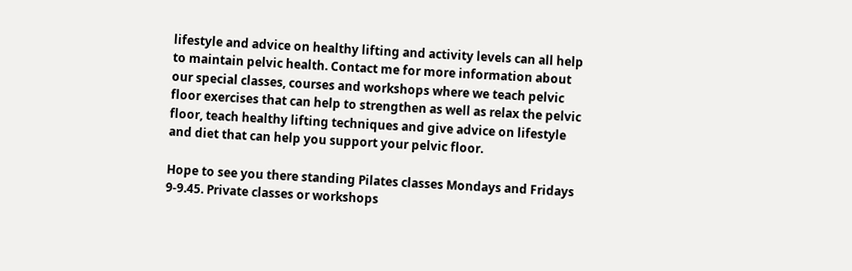lifestyle and advice on healthy lifting and activity levels can all help to maintain pelvic health. Contact me for more information about our special classes, courses and workshops where we teach pelvic floor exercises that can help to strengthen as well as relax the pelvic floor, teach healthy lifting techniques and give advice on lifestyle and diet that can help you support your pelvic floor.

Hope to see you there standing Pilates classes Mondays and Fridays 9-9.45. Private classes or workshops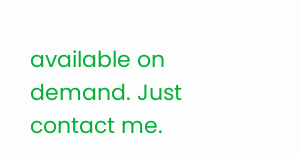available on demand. Just contact me.